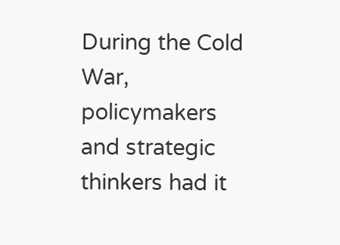During the Cold War, policymakers and strategic thinkers had it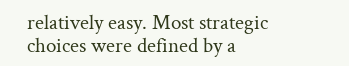relatively easy. Most strategic choices were defined by a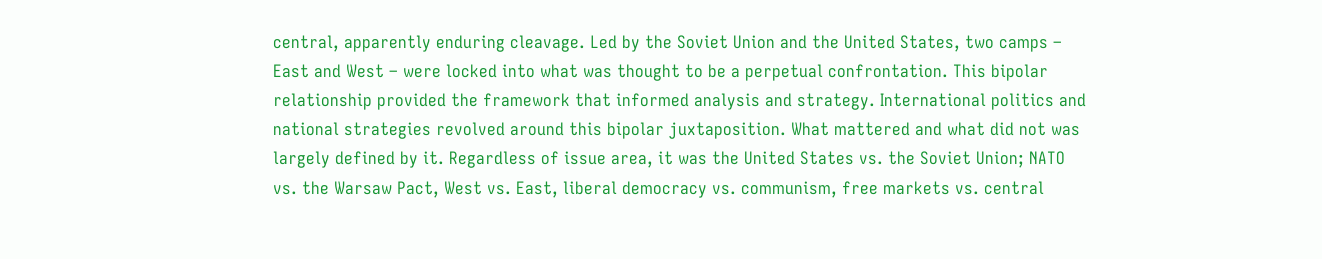central, apparently enduring cleavage. Led by the Soviet Union and the United States, two camps – East and West – were locked into what was thought to be a perpetual confrontation. This bipolar relationship provided the framework that informed analysis and strategy. International politics and national strategies revolved around this bipolar juxtaposition. What mattered and what did not was largely defined by it. Regardless of issue area, it was the United States vs. the Soviet Union; NATO vs. the Warsaw Pact, West vs. East, liberal democracy vs. communism, free markets vs. central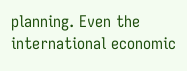planning. Even the international economic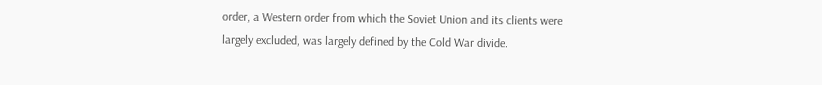order, a Western order from which the Soviet Union and its clients were largely excluded, was largely defined by the Cold War divide.